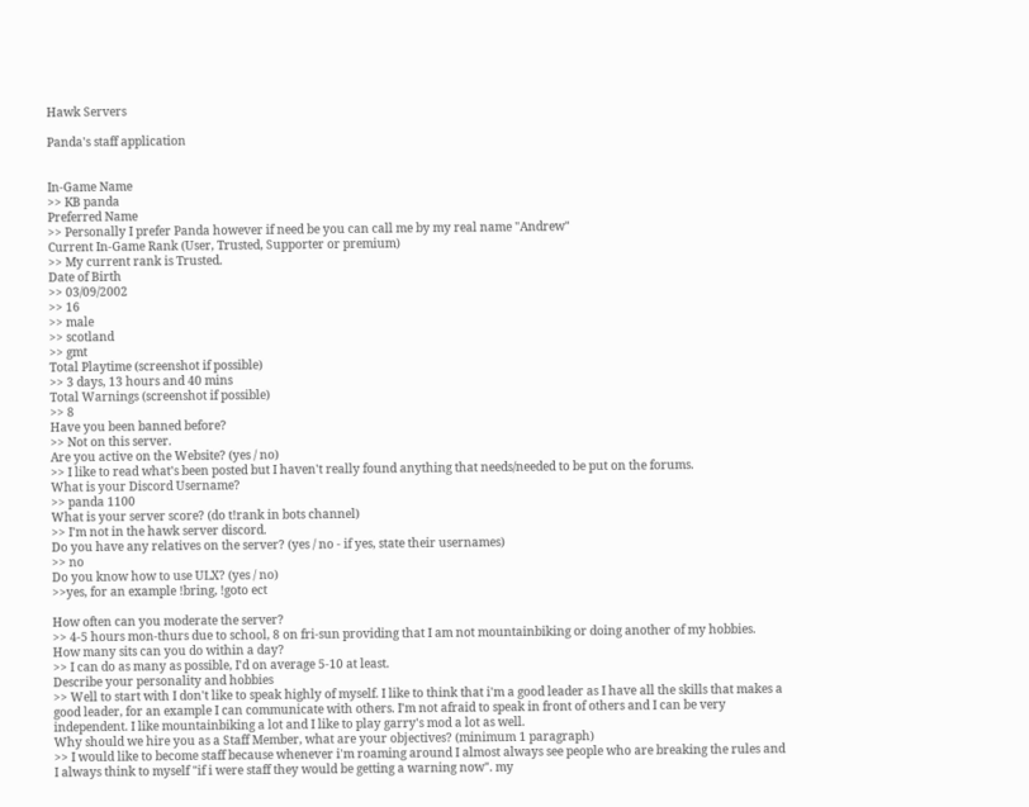Hawk Servers

Panda's staff application


In-Game Name
>> KB panda
Preferred Name
>> Personally I prefer Panda however if need be you can call me by my real name "Andrew"
Current In-Game Rank (User, Trusted, Supporter or premium)
>> My current rank is Trusted.
Date of Birth
>> 03/09/2002
>> 16
>> male
>> scotland
>> gmt
Total Playtime (screenshot if possible)
>> 3 days, 13 hours and 40 mins
Total Warnings (screenshot if possible)
>> 8
Have you been banned before?
>> Not on this server.
Are you active on the Website? (yes / no)
>> I like to read what's been posted but I haven't really found anything that needs/needed to be put on the forums.
What is your Discord Username?
>> panda 1100
What is your server score? (do t!rank in bots channel)
>> I'm not in the hawk server discord.
Do you have any relatives on the server? (yes / no - if yes, state their usernames)
>> no
Do you know how to use ULX? (yes / no)
>>yes, for an example !bring, !goto ect

How often can you moderate the server?
>> 4-5 hours mon-thurs due to school, 8 on fri-sun providing that I am not mountainbiking or doing another of my hobbies.
How many sits can you do within a day?
>> I can do as many as possible, I'd on average 5-10 at least.
Describe your personality and hobbies
>> Well to start with I don't like to speak highly of myself. I like to think that i'm a good leader as I have all the skills that makes a good leader, for an example I can communicate with others. I'm not afraid to speak in front of others and I can be very independent. I like mountainbiking a lot and I like to play garry's mod a lot as well.
Why should we hire you as a Staff Member, what are your objectives? (minimum 1 paragraph)
>> I would like to become staff because whenever i'm roaming around I almost always see people who are breaking the rules and I always think to myself "if i were staff they would be getting a warning now". my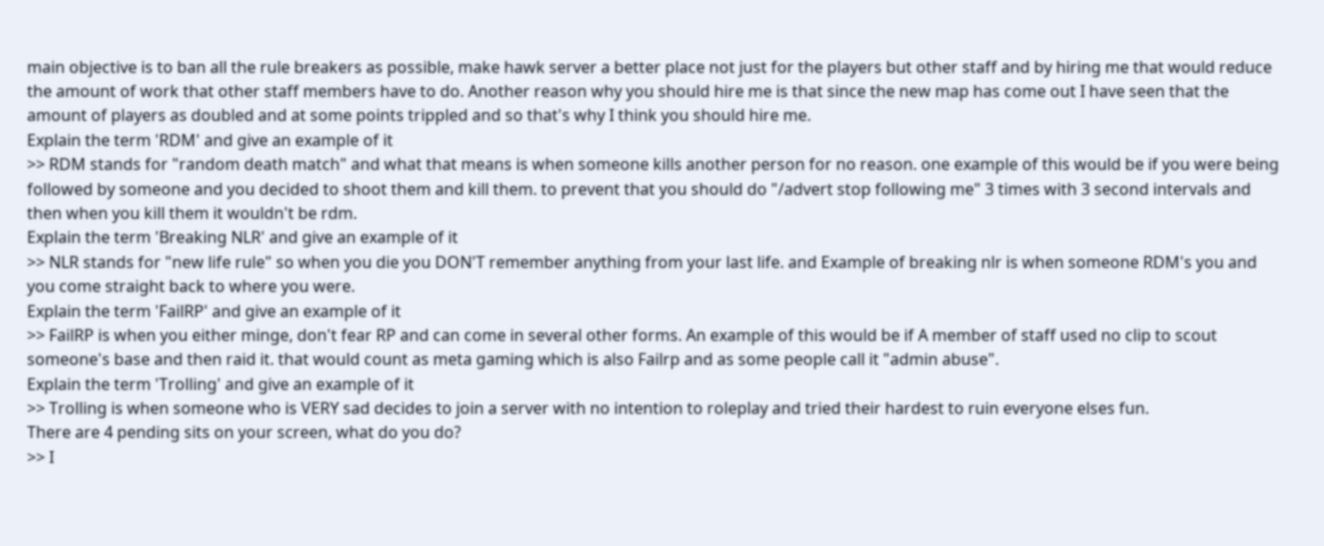main objective is to ban all the rule breakers as possible, make hawk server a better place not just for the players but other staff and by hiring me that would reduce the amount of work that other staff members have to do. Another reason why you should hire me is that since the new map has come out I have seen that the amount of players as doubled and at some points trippled and so that's why I think you should hire me.
Explain the term 'RDM' and give an example of it
>> RDM stands for "random death match" and what that means is when someone kills another person for no reason. one example of this would be if you were being followed by someone and you decided to shoot them and kill them. to prevent that you should do "/advert stop following me" 3 times with 3 second intervals and then when you kill them it wouldn't be rdm.
Explain the term 'Breaking NLR' and give an example of it
>> NLR stands for "new life rule" so when you die you DON'T remember anything from your last life. and Example of breaking nlr is when someone RDM's you and you come straight back to where you were.
Explain the term 'FailRP' and give an example of it
>> FailRP is when you either minge, don't fear RP and can come in several other forms. An example of this would be if A member of staff used no clip to scout someone's base and then raid it. that would count as meta gaming which is also Failrp and as some people call it "admin abuse".
Explain the term 'Trolling' and give an example of it
>> Trolling is when someone who is VERY sad decides to join a server with no intention to roleplay and tried their hardest to ruin everyone elses fun.
There are 4 pending sits on your screen, what do you do?
>> I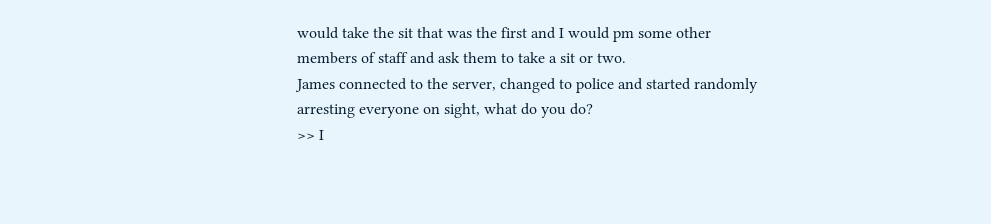would take the sit that was the first and I would pm some other members of staff and ask them to take a sit or two.
James connected to the server, changed to police and started randomly arresting everyone on sight, what do you do?
>> I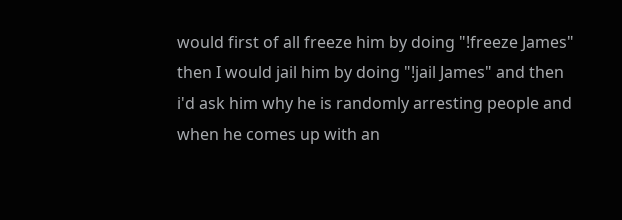would first of all freeze him by doing "!freeze James" then I would jail him by doing "!jail James" and then i'd ask him why he is randomly arresting people and when he comes up with an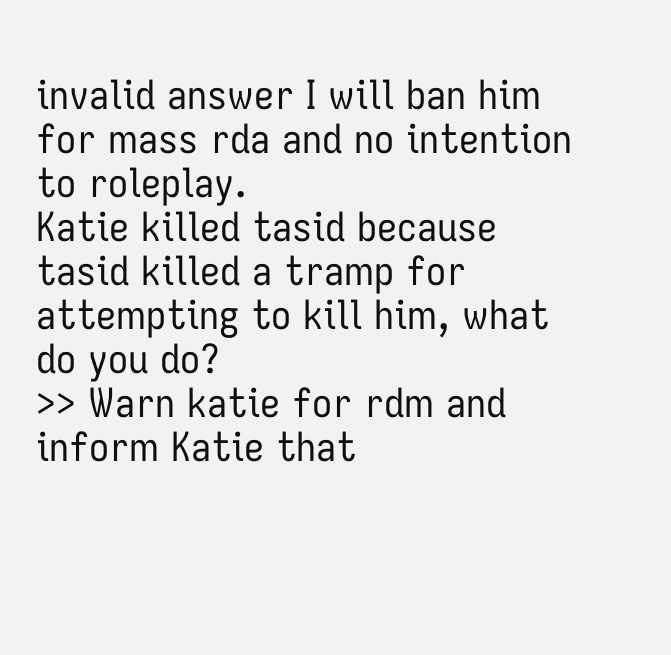invalid answer I will ban him for mass rda and no intention to roleplay.
Katie killed tasid because tasid killed a tramp for attempting to kill him, what do you do?
>> Warn katie for rdm and inform Katie that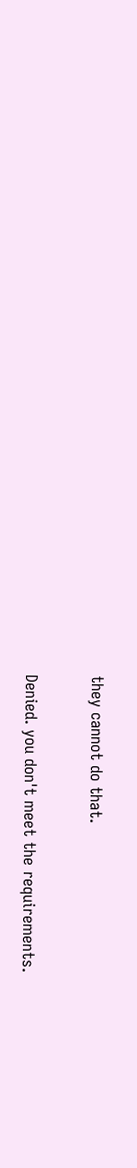they cannot do that.


Denied. you don't meet the requirements.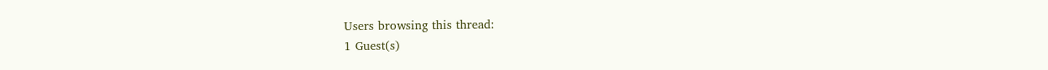Users browsing this thread:
1 Guest(s)